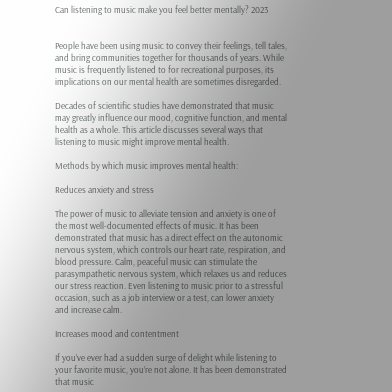Can listening to music make you feel better mentally? 2023


People have been using music to convey their feelings, tell tales, and bring communities together for thousands of years. While music is frequently listened to for recreational purposes, its implications on our mental health are sometimes disregarded.

Decades of scientific studies have demonstrated that music may greatly influence our mood, cognitive function, and mental health as a whole. This article discusses several ways that listening to music might improve mental health.

Methods by which music improves mental health:

Reduces anxiety and stress

The power of music to alleviate tension and anxiety is one of the most well-documented effects of music. It has been demonstrated that music has a direct effect on the autonomic nervous system, which controls our heart rate, respiration, and blood pressure. Calm, peaceful music can stimulate the parasympathetic nervous system, which relaxes us and reduces our stress reaction. Even listening to music prior to a stressful occasion, such as a job interview or a test, can lower anxiety and increase calm.

Increases mood and contentment

If you’ve ever had a sudden surge of delight while listening to your favorite music, you’re not alone. It has been demonstrated that music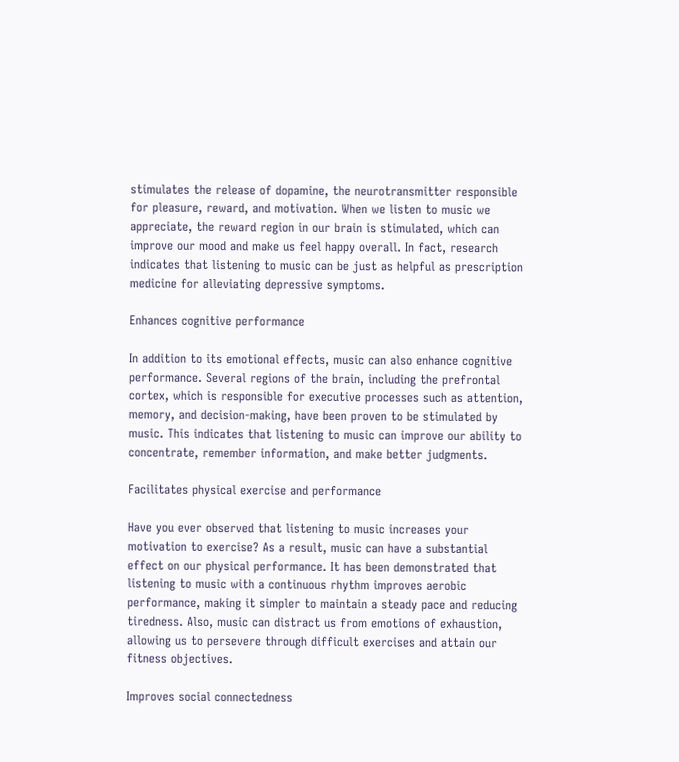stimulates the release of dopamine, the neurotransmitter responsible for pleasure, reward, and motivation. When we listen to music we appreciate, the reward region in our brain is stimulated, which can improve our mood and make us feel happy overall. In fact, research indicates that listening to music can be just as helpful as prescription medicine for alleviating depressive symptoms.

Enhances cognitive performance

In addition to its emotional effects, music can also enhance cognitive performance. Several regions of the brain, including the prefrontal cortex, which is responsible for executive processes such as attention, memory, and decision-making, have been proven to be stimulated by music. This indicates that listening to music can improve our ability to concentrate, remember information, and make better judgments.

Facilitates physical exercise and performance

Have you ever observed that listening to music increases your motivation to exercise? As a result, music can have a substantial effect on our physical performance. It has been demonstrated that listening to music with a continuous rhythm improves aerobic performance, making it simpler to maintain a steady pace and reducing tiredness. Also, music can distract us from emotions of exhaustion, allowing us to persevere through difficult exercises and attain our fitness objectives.

Improves social connectedness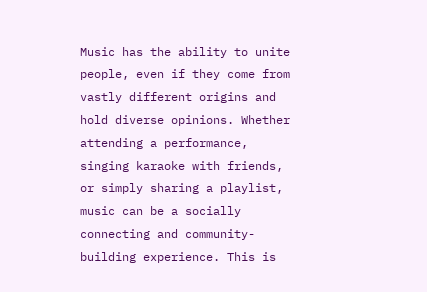Music has the ability to unite people, even if they come from vastly different origins and hold diverse opinions. Whether attending a performance, singing karaoke with friends, or simply sharing a playlist, music can be a socially connecting and community-building experience. This is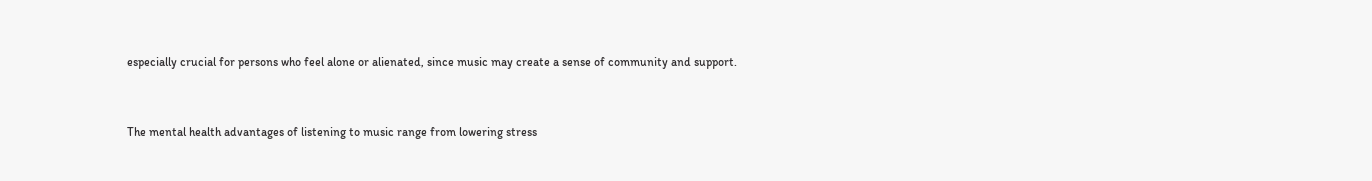especially crucial for persons who feel alone or alienated, since music may create a sense of community and support.


The mental health advantages of listening to music range from lowering stress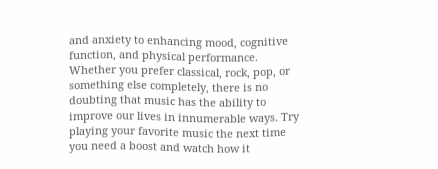and anxiety to enhancing mood, cognitive function, and physical performance. Whether you prefer classical, rock, pop, or something else completely, there is no doubting that music has the ability to improve our lives in innumerable ways. Try playing your favorite music the next time you need a boost and watch how it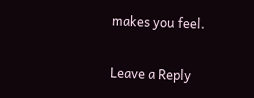makes you feel.

Leave a Reply